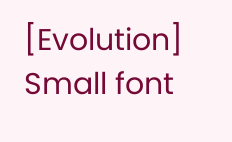[Evolution] Small font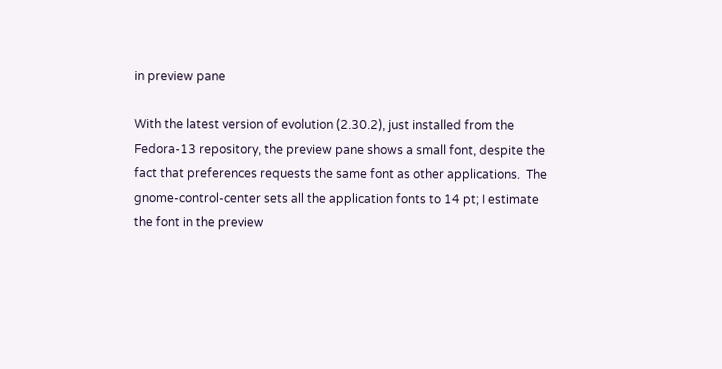in preview pane

With the latest version of evolution (2.30.2), just installed from the
Fedora-13 repository, the preview pane shows a small font, despite the
fact that preferences requests the same font as other applications.  The
gnome-control-center sets all the application fonts to 14 pt; I estimate
the font in the preview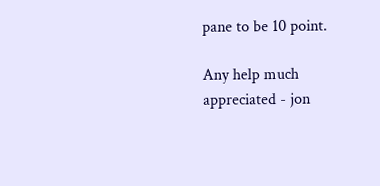pane to be 10 point.

Any help much appreciated - jon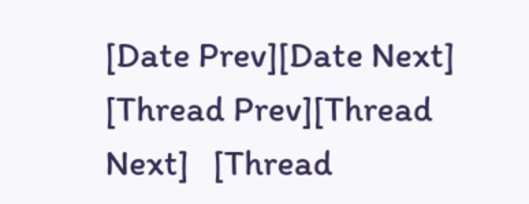[Date Prev][Date Next]   [Thread Prev][Thread Next]   [Thread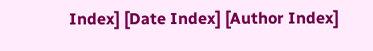Index] [Date Index] [Author Index]